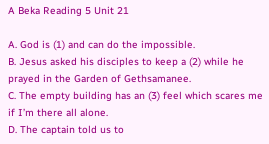A Beka Reading 5 Unit 21

A. God is (1) and can do the impossible.
B. Jesus asked his disciples to keep a (2) while he prayed in the Garden of Gethsamanee.
C. The empty building has an (3) feel which scares me if I’m there all alone.
D. The captain told us to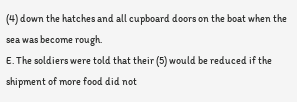(4) down the hatches and all cupboard doors on the boat when the sea was become rough.
E. The soldiers were told that their (5) would be reduced if the shipment of more food did not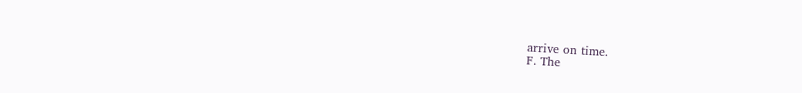arrive on time.
F. The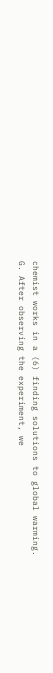chemist works in a (6) finding solutions to global warming.
G. After observing the experiment, we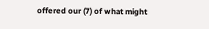offered our (7) of what might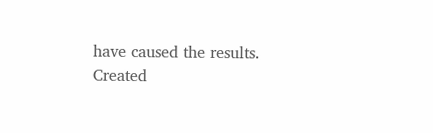have caused the results.
Created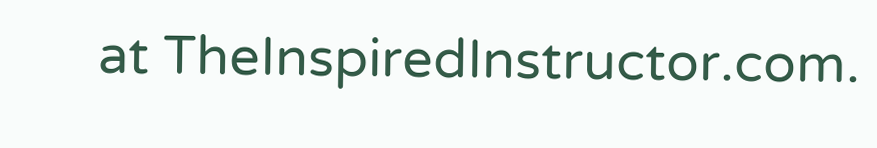at TheInspiredInstructor.com.